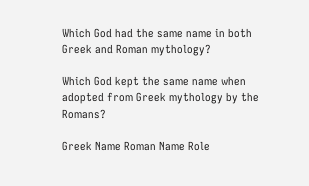Which God had the same name in both Greek and Roman mythology?

Which God kept the same name when adopted from Greek mythology by the Romans?

Greek Name Roman Name Role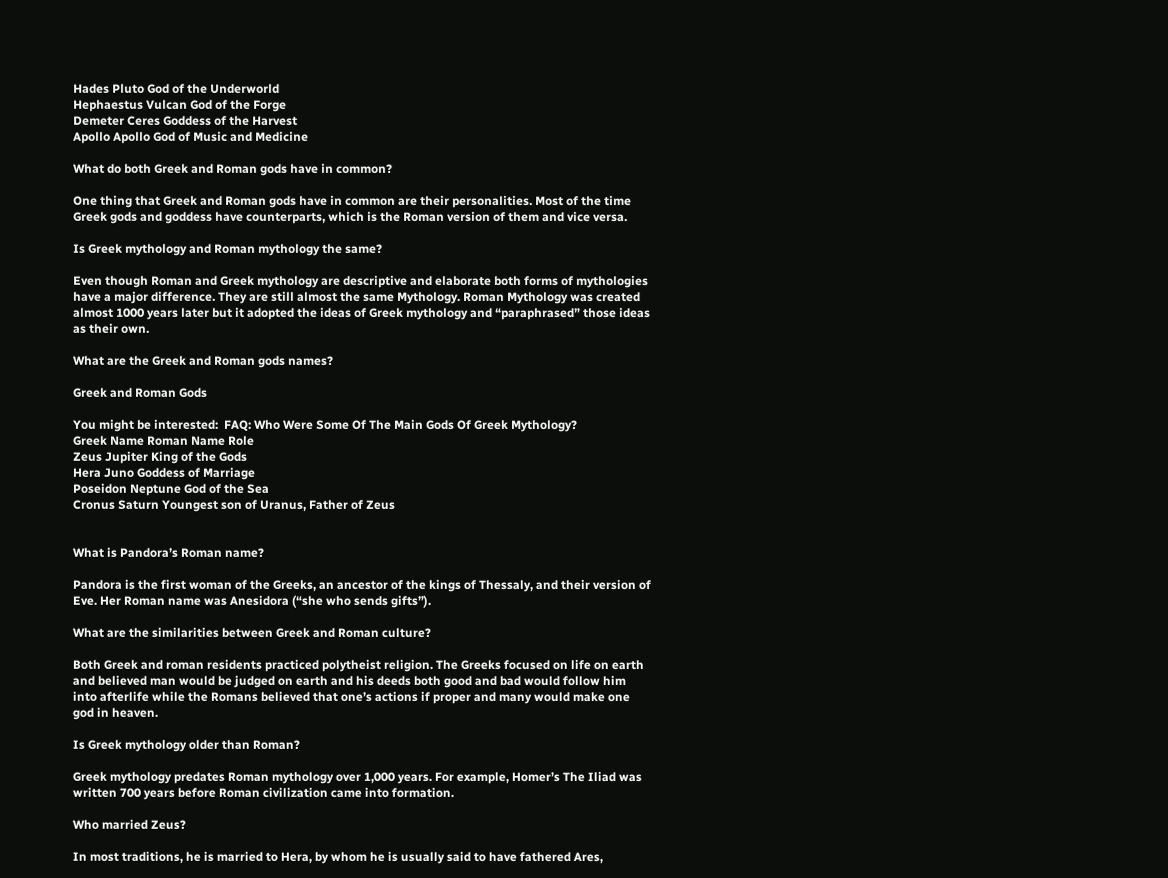Hades Pluto God of the Underworld
Hephaestus Vulcan God of the Forge
Demeter Ceres Goddess of the Harvest
Apollo Apollo God of Music and Medicine

What do both Greek and Roman gods have in common?

One thing that Greek and Roman gods have in common are their personalities. Most of the time Greek gods and goddess have counterparts, which is the Roman version of them and vice versa.

Is Greek mythology and Roman mythology the same?

Even though Roman and Greek mythology are descriptive and elaborate both forms of mythologies have a major difference. They are still almost the same Mythology. Roman Mythology was created almost 1000 years later but it adopted the ideas of Greek mythology and “paraphrased” those ideas as their own.

What are the Greek and Roman gods names?

Greek and Roman Gods

You might be interested:  FAQ: Who Were Some Of The Main Gods Of Greek Mythology?
Greek Name Roman Name Role
Zeus Jupiter King of the Gods
Hera Juno Goddess of Marriage
Poseidon Neptune God of the Sea
Cronus Saturn Youngest son of Uranus, Father of Zeus


What is Pandora’s Roman name?

Pandora is the first woman of the Greeks, an ancestor of the kings of Thessaly, and their version of Eve. Her Roman name was Anesidora (“she who sends gifts”).

What are the similarities between Greek and Roman culture?

Both Greek and roman residents practiced polytheist religion. The Greeks focused on life on earth and believed man would be judged on earth and his deeds both good and bad would follow him into afterlife while the Romans believed that one’s actions if proper and many would make one god in heaven.

Is Greek mythology older than Roman?

Greek mythology predates Roman mythology over 1,000 years. For example, Homer’s The Iliad was written 700 years before Roman civilization came into formation.

Who married Zeus?

In most traditions, he is married to Hera, by whom he is usually said to have fathered Ares,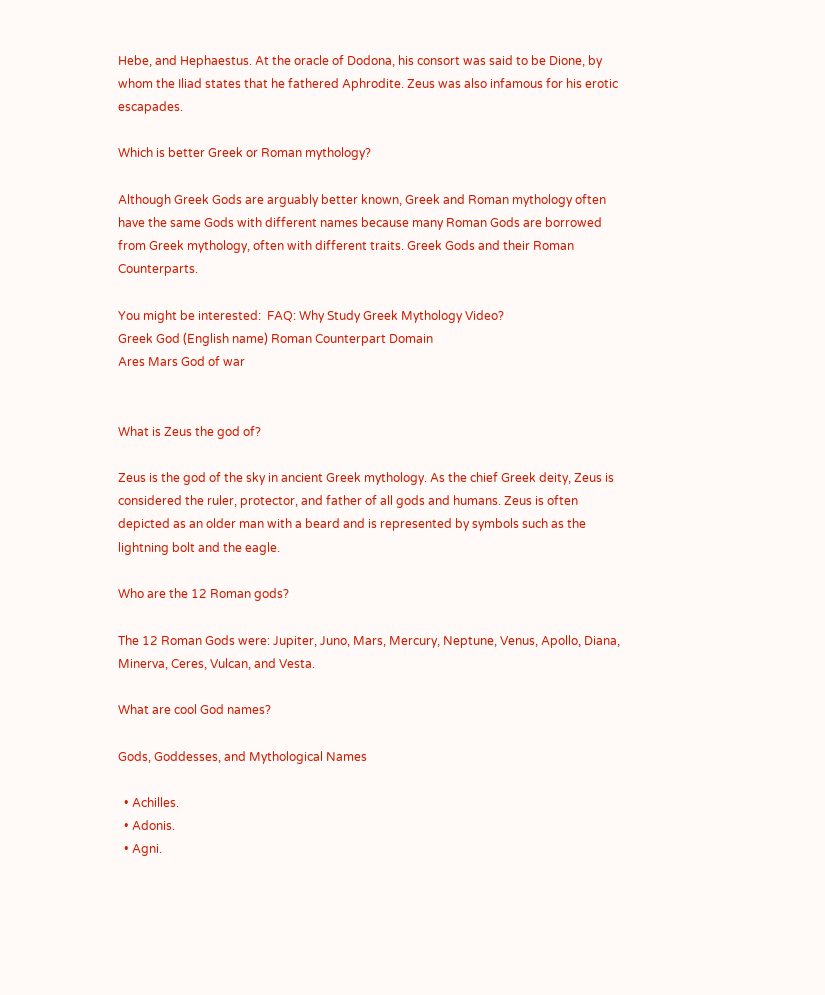Hebe, and Hephaestus. At the oracle of Dodona, his consort was said to be Dione, by whom the Iliad states that he fathered Aphrodite. Zeus was also infamous for his erotic escapades.

Which is better Greek or Roman mythology?

Although Greek Gods are arguably better known, Greek and Roman mythology often have the same Gods with different names because many Roman Gods are borrowed from Greek mythology, often with different traits. Greek Gods and their Roman Counterparts.

You might be interested:  FAQ: Why Study Greek Mythology Video?
Greek God (English name) Roman Counterpart Domain
Ares Mars God of war


What is Zeus the god of?

Zeus is the god of the sky in ancient Greek mythology. As the chief Greek deity, Zeus is considered the ruler, protector, and father of all gods and humans. Zeus is often depicted as an older man with a beard and is represented by symbols such as the lightning bolt and the eagle.

Who are the 12 Roman gods?

The 12 Roman Gods were: Jupiter, Juno, Mars, Mercury, Neptune, Venus, Apollo, Diana, Minerva, Ceres, Vulcan, and Vesta.

What are cool God names?

Gods, Goddesses, and Mythological Names

  • Achilles.
  • Adonis.
  • Agni.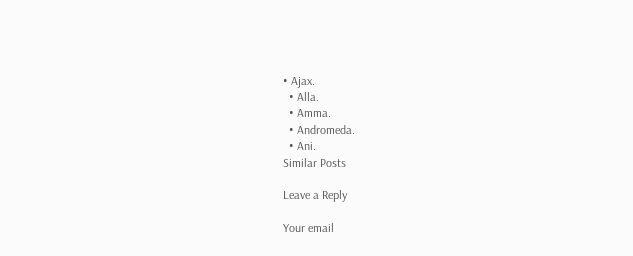• Ajax.
  • Alla.
  • Amma.
  • Andromeda.
  • Ani.
Similar Posts

Leave a Reply

Your email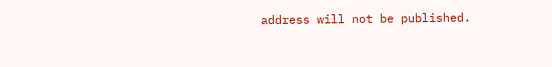address will not be published.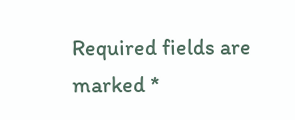Required fields are marked *